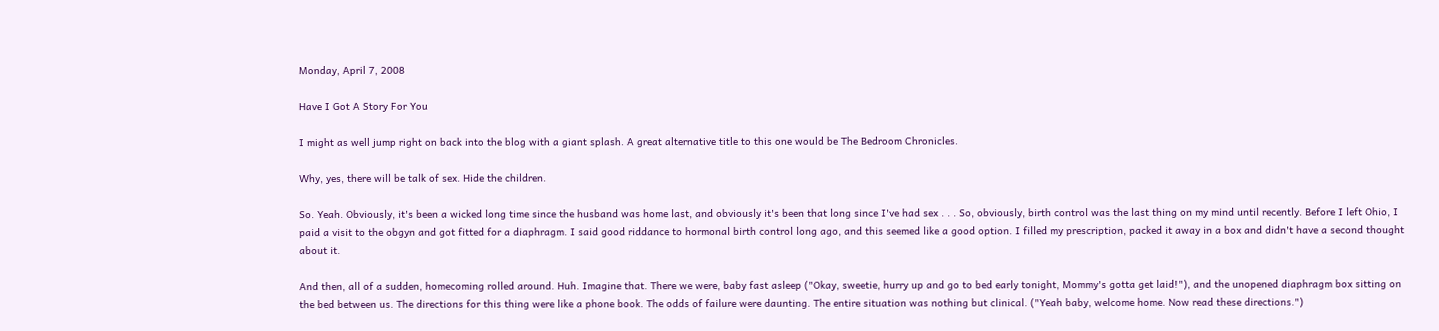Monday, April 7, 2008

Have I Got A Story For You

I might as well jump right on back into the blog with a giant splash. A great alternative title to this one would be The Bedroom Chronicles.

Why, yes, there will be talk of sex. Hide the children.

So. Yeah. Obviously, it's been a wicked long time since the husband was home last, and obviously it's been that long since I've had sex . . . So, obviously, birth control was the last thing on my mind until recently. Before I left Ohio, I paid a visit to the obgyn and got fitted for a diaphragm. I said good riddance to hormonal birth control long ago, and this seemed like a good option. I filled my prescription, packed it away in a box and didn't have a second thought about it.

And then, all of a sudden, homecoming rolled around. Huh. Imagine that. There we were, baby fast asleep ("Okay, sweetie, hurry up and go to bed early tonight, Mommy's gotta get laid!"), and the unopened diaphragm box sitting on the bed between us. The directions for this thing were like a phone book. The odds of failure were daunting. The entire situation was nothing but clinical. ("Yeah baby, welcome home. Now read these directions.")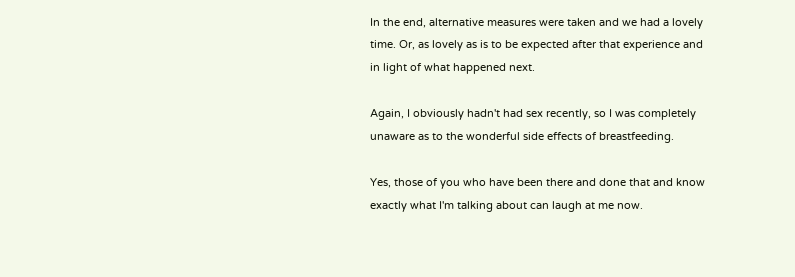In the end, alternative measures were taken and we had a lovely time. Or, as lovely as is to be expected after that experience and in light of what happened next.

Again, I obviously hadn't had sex recently, so I was completely unaware as to the wonderful side effects of breastfeeding.

Yes, those of you who have been there and done that and know exactly what I'm talking about can laugh at me now.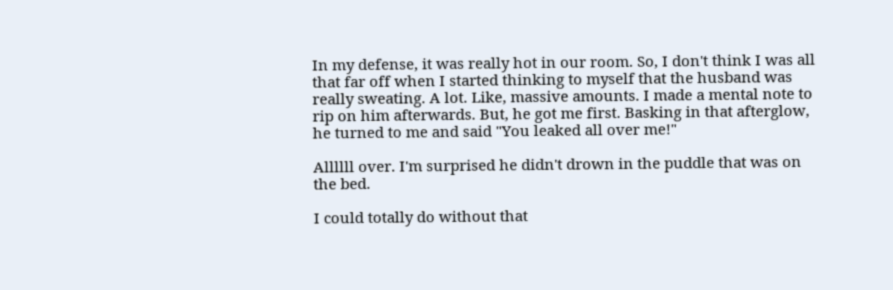In my defense, it was really hot in our room. So, I don't think I was all that far off when I started thinking to myself that the husband was really sweating. A lot. Like, massive amounts. I made a mental note to rip on him afterwards. But, he got me first. Basking in that afterglow, he turned to me and said "You leaked all over me!"

Allllll over. I'm surprised he didn't drown in the puddle that was on the bed.

I could totally do without that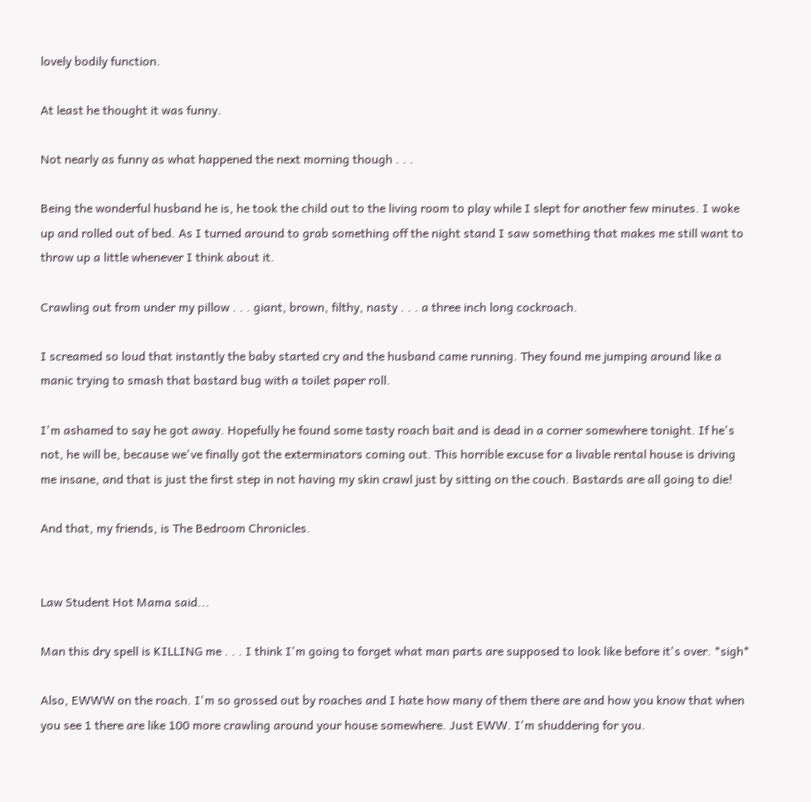lovely bodily function.

At least he thought it was funny.

Not nearly as funny as what happened the next morning though . . .

Being the wonderful husband he is, he took the child out to the living room to play while I slept for another few minutes. I woke up and rolled out of bed. As I turned around to grab something off the night stand I saw something that makes me still want to throw up a little whenever I think about it.

Crawling out from under my pillow . . . giant, brown, filthy, nasty . . . a three inch long cockroach.

I screamed so loud that instantly the baby started cry and the husband came running. They found me jumping around like a manic trying to smash that bastard bug with a toilet paper roll.

I'm ashamed to say he got away. Hopefully he found some tasty roach bait and is dead in a corner somewhere tonight. If he's not, he will be, because we've finally got the exterminators coming out. This horrible excuse for a livable rental house is driving me insane, and that is just the first step in not having my skin crawl just by sitting on the couch. Bastards are all going to die!

And that, my friends, is The Bedroom Chronicles.


Law Student Hot Mama said...

Man this dry spell is KILLING me . . . I think I'm going to forget what man parts are supposed to look like before it's over. *sigh*

Also, EWWW on the roach. I'm so grossed out by roaches and I hate how many of them there are and how you know that when you see 1 there are like 100 more crawling around your house somewhere. Just EWW. I'm shuddering for you.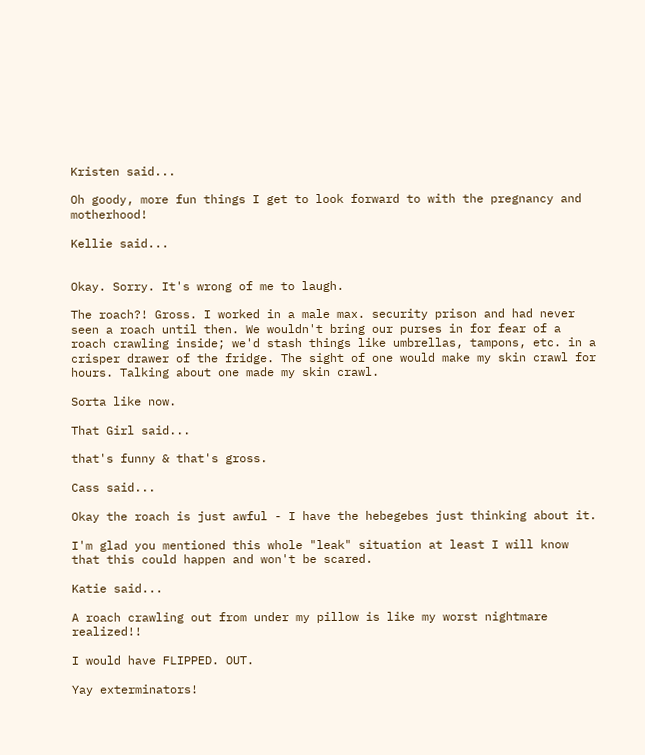Kristen said...

Oh goody, more fun things I get to look forward to with the pregnancy and motherhood!

Kellie said...


Okay. Sorry. It's wrong of me to laugh.

The roach?! Gross. I worked in a male max. security prison and had never seen a roach until then. We wouldn't bring our purses in for fear of a roach crawling inside; we'd stash things like umbrellas, tampons, etc. in a crisper drawer of the fridge. The sight of one would make my skin crawl for hours. Talking about one made my skin crawl.

Sorta like now.

That Girl said...

that's funny & that's gross.

Cass said...

Okay the roach is just awful - I have the hebegebes just thinking about it.

I'm glad you mentioned this whole "leak" situation at least I will know that this could happen and won't be scared.

Katie said...

A roach crawling out from under my pillow is like my worst nightmare realized!!

I would have FLIPPED. OUT.

Yay exterminators!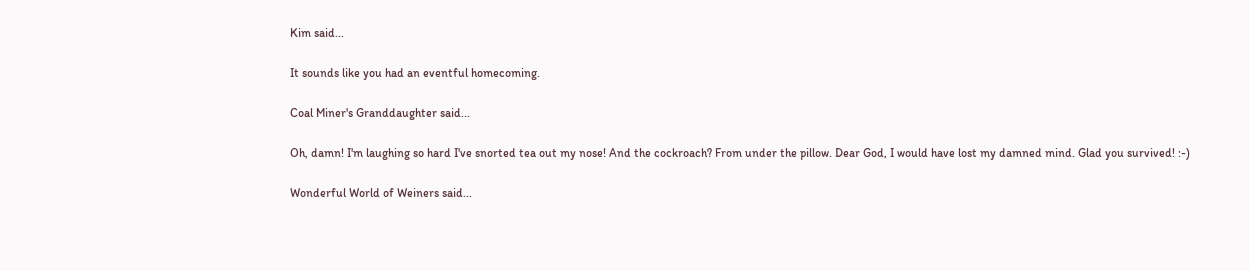Kim said...

It sounds like you had an eventful homecoming.

Coal Miner's Granddaughter said...

Oh, damn! I'm laughing so hard I've snorted tea out my nose! And the cockroach? From under the pillow. Dear God, I would have lost my damned mind. Glad you survived! :-)

Wonderful World of Weiners said...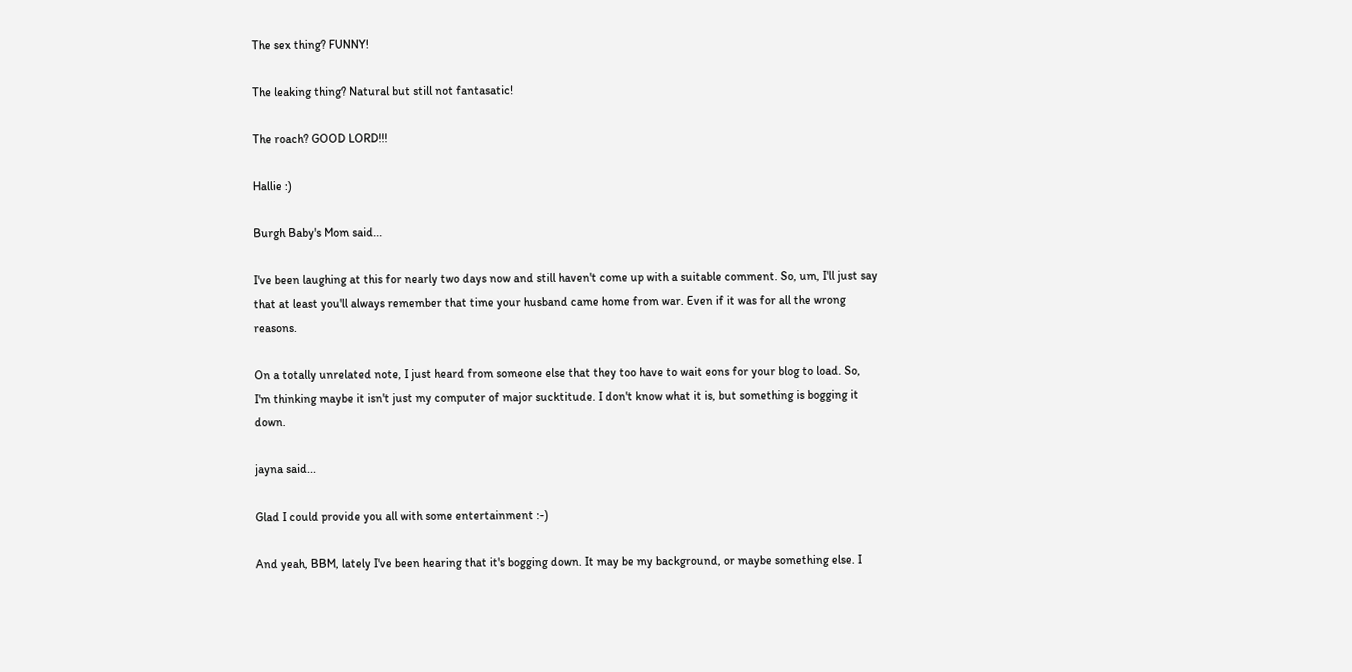The sex thing? FUNNY!

The leaking thing? Natural but still not fantasatic!

The roach? GOOD LORD!!!

Hallie :)

Burgh Baby's Mom said...

I've been laughing at this for nearly two days now and still haven't come up with a suitable comment. So, um, I'll just say that at least you'll always remember that time your husband came home from war. Even if it was for all the wrong reasons.

On a totally unrelated note, I just heard from someone else that they too have to wait eons for your blog to load. So, I'm thinking maybe it isn't just my computer of major sucktitude. I don't know what it is, but something is bogging it down.

jayna said...

Glad I could provide you all with some entertainment :-)

And yeah, BBM, lately I've been hearing that it's bogging down. It may be my background, or maybe something else. I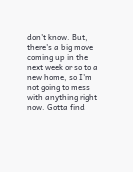don't know. But, there's a big move coming up in the next week or so to a new home, so I'm not going to mess with anything right now. Gotta find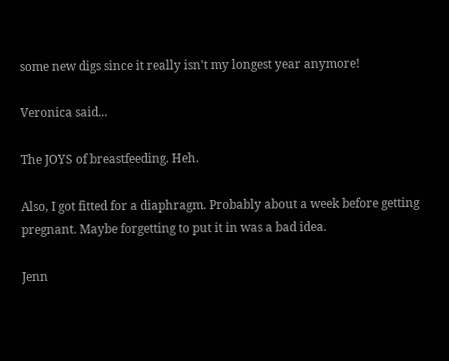some new digs since it really isn't my longest year anymore!

Veronica said...

The JOYS of breastfeeding. Heh.

Also, I got fitted for a diaphragm. Probably about a week before getting pregnant. Maybe forgetting to put it in was a bad idea.

Jenn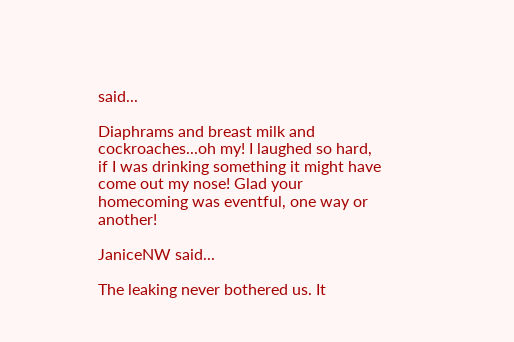said...

Diaphrams and breast milk and cockroaches...oh my! I laughed so hard, if I was drinking something it might have come out my nose! Glad your homecoming was eventful, one way or another!

JaniceNW said...

The leaking never bothered us. It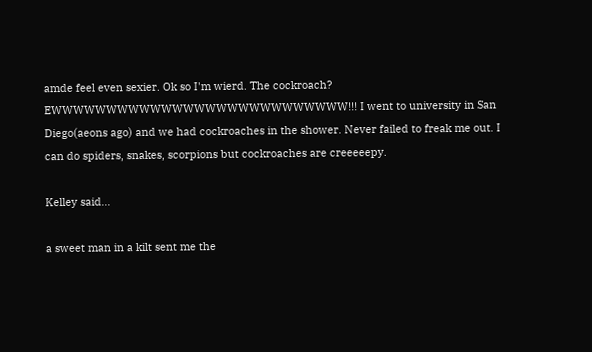amde feel even sexier. Ok so I'm wierd. The cockroach? EWWWWWWWWWWWWWWWWWWWWWWWWWWW!!! I went to university in San Diego(aeons ago) and we had cockroaches in the shower. Never failed to freak me out. I can do spiders, snakes, scorpions but cockroaches are creeeeepy.

Kelley said...

a sweet man in a kilt sent me the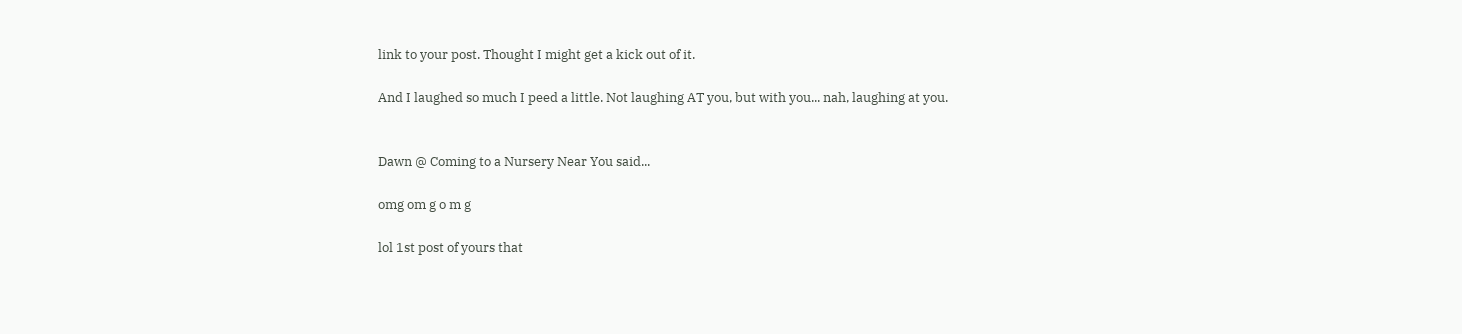link to your post. Thought I might get a kick out of it.

And I laughed so much I peed a little. Not laughing AT you, but with you... nah, laughing at you.


Dawn @ Coming to a Nursery Near You said...

omg om g o m g

lol 1st post of yours that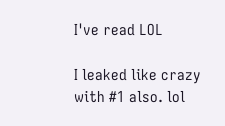I've read LOL

I leaked like crazy with #1 also. lol